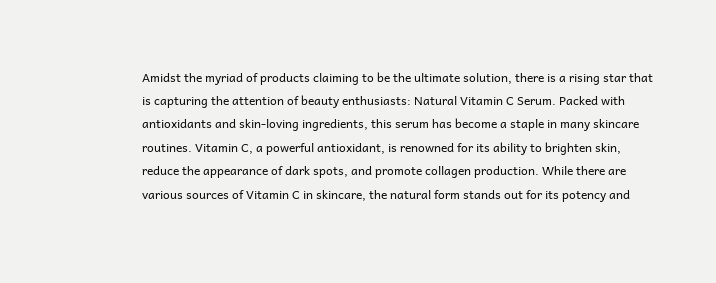Amidst the myriad of products claiming to be the ultimate solution, there is a rising star that is capturing the attention of beauty enthusiasts: Natural Vitamin C Serum. Packed with antioxidants and skin-loving ingredients, this serum has become a staple in many skincare routines. Vitamin C, a powerful antioxidant, is renowned for its ability to brighten skin, reduce the appearance of dark spots, and promote collagen production. While there are various sources of Vitamin C in skincare, the natural form stands out for its potency and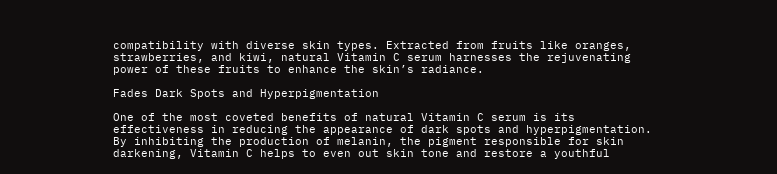compatibility with diverse skin types. Extracted from fruits like oranges, strawberries, and kiwi, natural Vitamin C serum harnesses the rejuvenating power of these fruits to enhance the skin’s radiance.

Fades Dark Spots and Hyperpigmentation

One of the most coveted benefits of natural Vitamin C serum is its effectiveness in reducing the appearance of dark spots and hyperpigmentation. By inhibiting the production of melanin, the pigment responsible for skin darkening, Vitamin C helps to even out skin tone and restore a youthful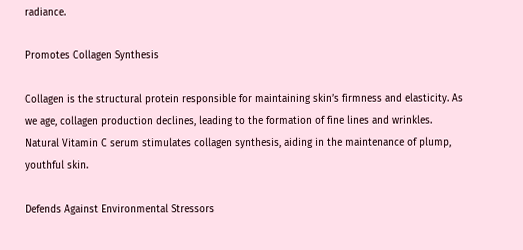radiance.

Promotes Collagen Synthesis

Collagen is the structural protein responsible for maintaining skin’s firmness and elasticity. As we age, collagen production declines, leading to the formation of fine lines and wrinkles. Natural Vitamin C serum stimulates collagen synthesis, aiding in the maintenance of plump, youthful skin.

Defends Against Environmental Stressors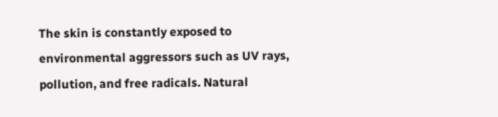The skin is constantly exposed to environmental aggressors such as UV rays, pollution, and free radicals. Natural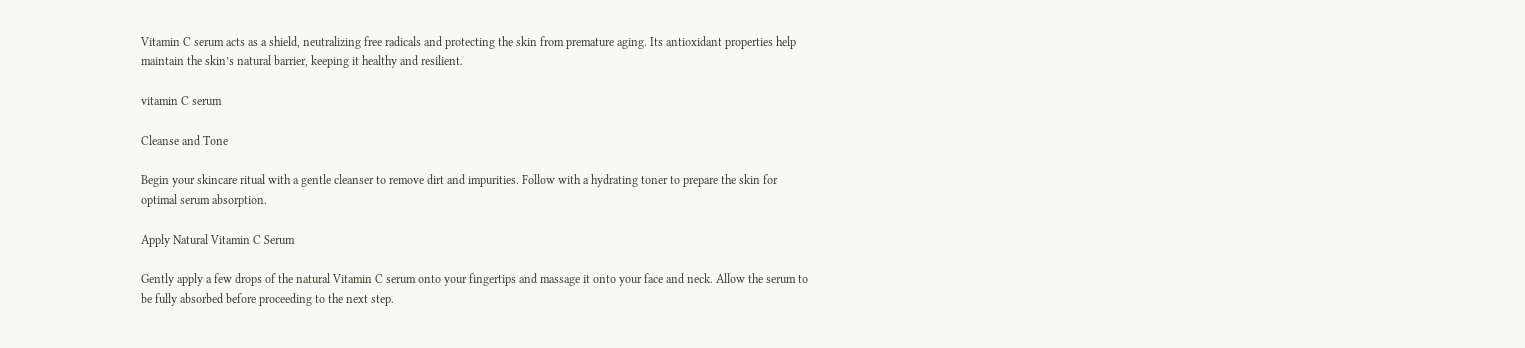Vitamin C serum acts as a shield, neutralizing free radicals and protecting the skin from premature aging. Its antioxidant properties help maintain the skin’s natural barrier, keeping it healthy and resilient.

vitamin C serum

Cleanse and Tone

Begin your skincare ritual with a gentle cleanser to remove dirt and impurities. Follow with a hydrating toner to prepare the skin for optimal serum absorption.

Apply Natural Vitamin C Serum

Gently apply a few drops of the natural Vitamin C serum onto your fingertips and massage it onto your face and neck. Allow the serum to be fully absorbed before proceeding to the next step.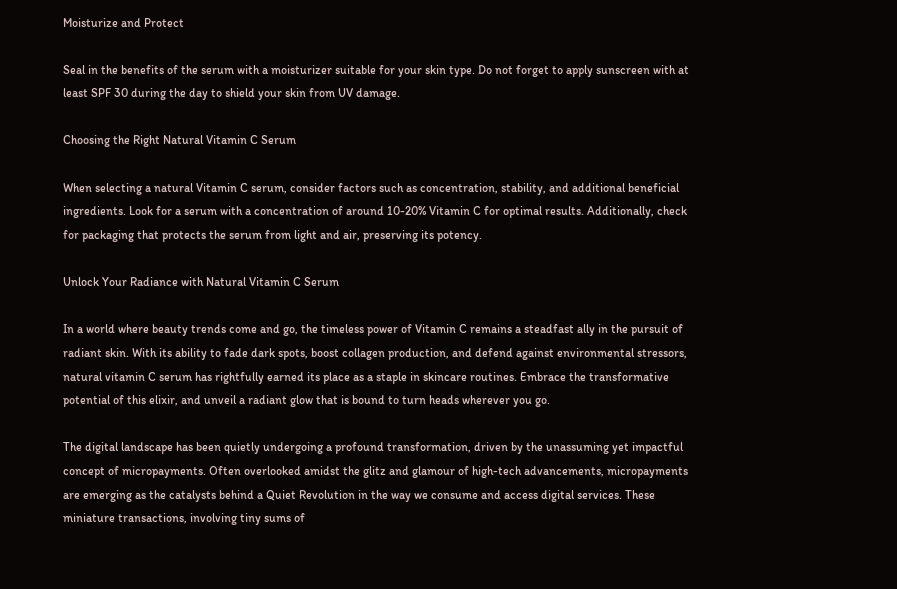Moisturize and Protect

Seal in the benefits of the serum with a moisturizer suitable for your skin type. Do not forget to apply sunscreen with at least SPF 30 during the day to shield your skin from UV damage.

Choosing the Right Natural Vitamin C Serum

When selecting a natural Vitamin C serum, consider factors such as concentration, stability, and additional beneficial ingredients. Look for a serum with a concentration of around 10-20% Vitamin C for optimal results. Additionally, check for packaging that protects the serum from light and air, preserving its potency.

Unlock Your Radiance with Natural Vitamin C Serum

In a world where beauty trends come and go, the timeless power of Vitamin C remains a steadfast ally in the pursuit of radiant skin. With its ability to fade dark spots, boost collagen production, and defend against environmental stressors, natural vitamin C serum has rightfully earned its place as a staple in skincare routines. Embrace the transformative potential of this elixir, and unveil a radiant glow that is bound to turn heads wherever you go.

The digital landscape has been quietly undergoing a profound transformation, driven by the unassuming yet impactful concept of micropayments. Often overlooked amidst the glitz and glamour of high-tech advancements, micropayments are emerging as the catalysts behind a Quiet Revolution in the way we consume and access digital services. These miniature transactions, involving tiny sums of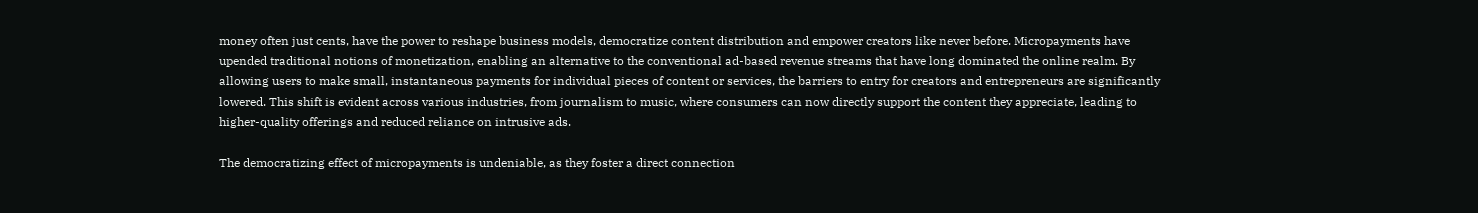money often just cents, have the power to reshape business models, democratize content distribution and empower creators like never before. Micropayments have upended traditional notions of monetization, enabling an alternative to the conventional ad-based revenue streams that have long dominated the online realm. By allowing users to make small, instantaneous payments for individual pieces of content or services, the barriers to entry for creators and entrepreneurs are significantly lowered. This shift is evident across various industries, from journalism to music, where consumers can now directly support the content they appreciate, leading to higher-quality offerings and reduced reliance on intrusive ads.

The democratizing effect of micropayments is undeniable, as they foster a direct connection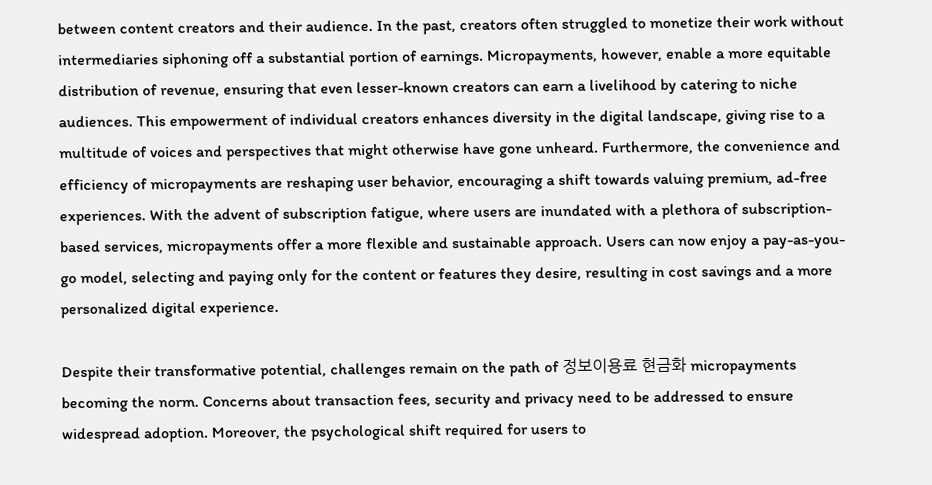between content creators and their audience. In the past, creators often struggled to monetize their work without intermediaries siphoning off a substantial portion of earnings. Micropayments, however, enable a more equitable distribution of revenue, ensuring that even lesser-known creators can earn a livelihood by catering to niche audiences. This empowerment of individual creators enhances diversity in the digital landscape, giving rise to a multitude of voices and perspectives that might otherwise have gone unheard. Furthermore, the convenience and efficiency of micropayments are reshaping user behavior, encouraging a shift towards valuing premium, ad-free experiences. With the advent of subscription fatigue, where users are inundated with a plethora of subscription-based services, micropayments offer a more flexible and sustainable approach. Users can now enjoy a pay-as-you-go model, selecting and paying only for the content or features they desire, resulting in cost savings and a more personalized digital experience.

Despite their transformative potential, challenges remain on the path of 정보이용료 현금화 micropayments becoming the norm. Concerns about transaction fees, security and privacy need to be addressed to ensure widespread adoption. Moreover, the psychological shift required for users to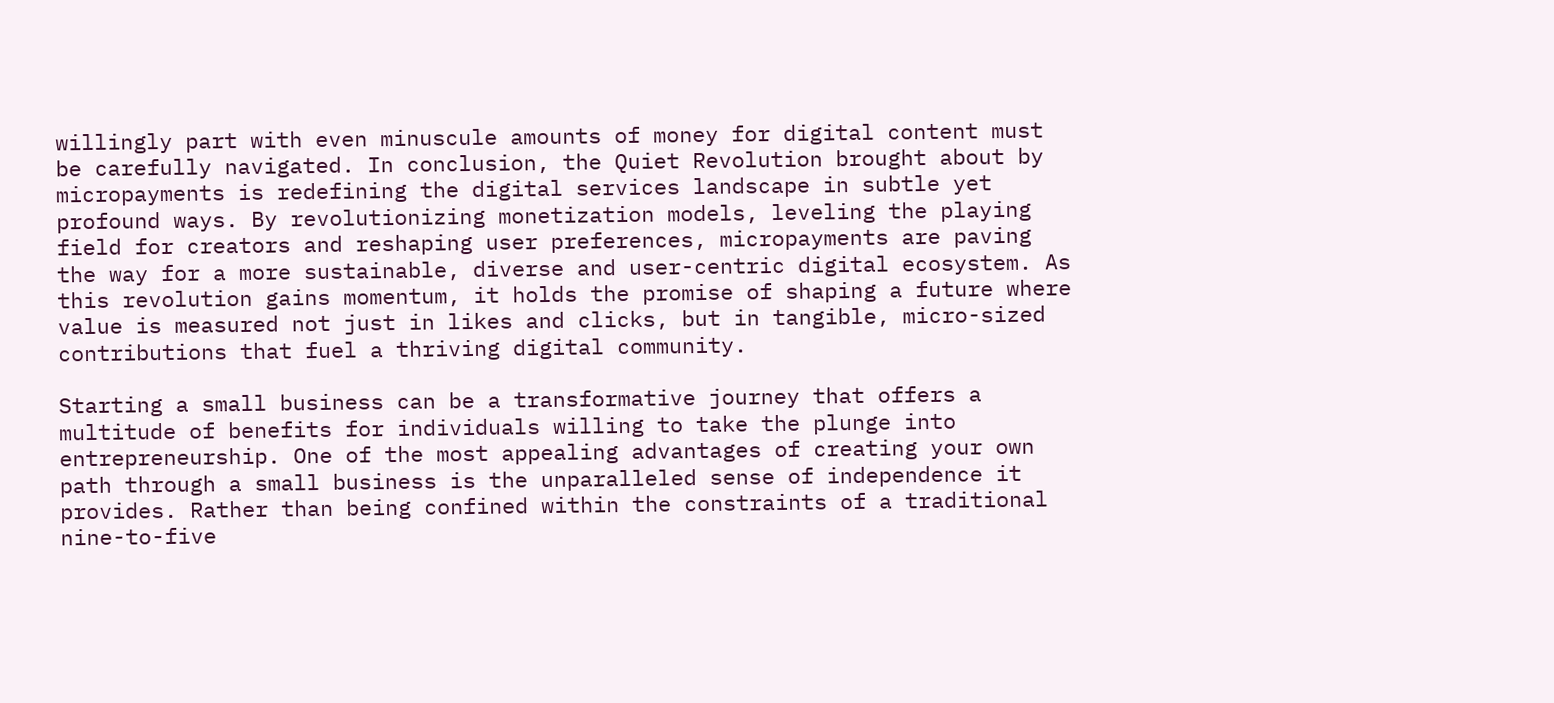willingly part with even minuscule amounts of money for digital content must be carefully navigated. In conclusion, the Quiet Revolution brought about by micropayments is redefining the digital services landscape in subtle yet profound ways. By revolutionizing monetization models, leveling the playing field for creators and reshaping user preferences, micropayments are paving the way for a more sustainable, diverse and user-centric digital ecosystem. As this revolution gains momentum, it holds the promise of shaping a future where value is measured not just in likes and clicks, but in tangible, micro-sized contributions that fuel a thriving digital community.

Starting a small business can be a transformative journey that offers a multitude of benefits for individuals willing to take the plunge into entrepreneurship. One of the most appealing advantages of creating your own path through a small business is the unparalleled sense of independence it provides. Rather than being confined within the constraints of a traditional nine-to-five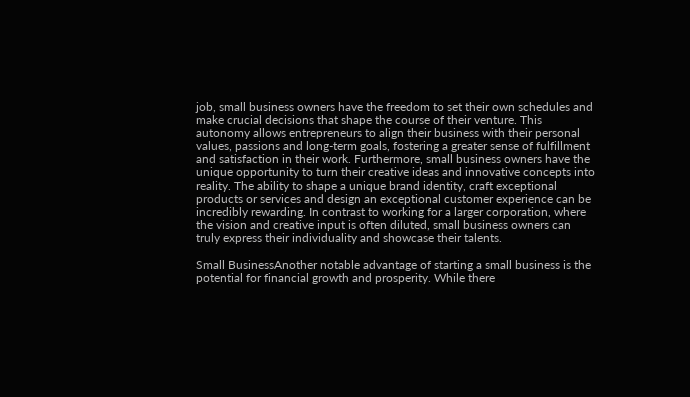job, small business owners have the freedom to set their own schedules and make crucial decisions that shape the course of their venture. This autonomy allows entrepreneurs to align their business with their personal values, passions and long-term goals, fostering a greater sense of fulfillment and satisfaction in their work. Furthermore, small business owners have the unique opportunity to turn their creative ideas and innovative concepts into reality. The ability to shape a unique brand identity, craft exceptional products or services and design an exceptional customer experience can be incredibly rewarding. In contrast to working for a larger corporation, where the vision and creative input is often diluted, small business owners can truly express their individuality and showcase their talents.

Small BusinessAnother notable advantage of starting a small business is the potential for financial growth and prosperity. While there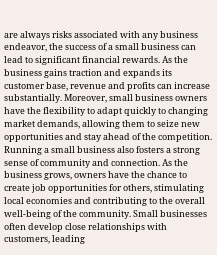are always risks associated with any business endeavor, the success of a small business can lead to significant financial rewards. As the business gains traction and expands its customer base, revenue and profits can increase substantially. Moreover, small business owners have the flexibility to adapt quickly to changing market demands, allowing them to seize new opportunities and stay ahead of the competition. Running a small business also fosters a strong sense of community and connection. As the business grows, owners have the chance to create job opportunities for others, stimulating local economies and contributing to the overall well-being of the community. Small businesses often develop close relationships with customers, leading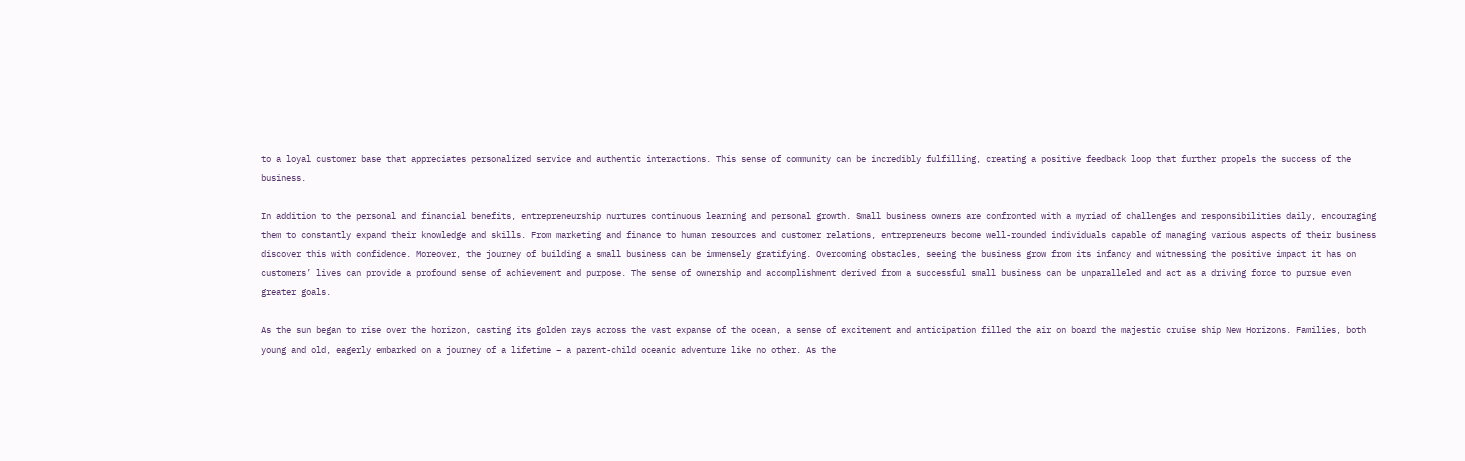to a loyal customer base that appreciates personalized service and authentic interactions. This sense of community can be incredibly fulfilling, creating a positive feedback loop that further propels the success of the business.

In addition to the personal and financial benefits, entrepreneurship nurtures continuous learning and personal growth. Small business owners are confronted with a myriad of challenges and responsibilities daily, encouraging them to constantly expand their knowledge and skills. From marketing and finance to human resources and customer relations, entrepreneurs become well-rounded individuals capable of managing various aspects of their business discover this with confidence. Moreover, the journey of building a small business can be immensely gratifying. Overcoming obstacles, seeing the business grow from its infancy and witnessing the positive impact it has on customers’ lives can provide a profound sense of achievement and purpose. The sense of ownership and accomplishment derived from a successful small business can be unparalleled and act as a driving force to pursue even greater goals.

As the sun began to rise over the horizon, casting its golden rays across the vast expanse of the ocean, a sense of excitement and anticipation filled the air on board the majestic cruise ship New Horizons. Families, both young and old, eagerly embarked on a journey of a lifetime – a parent-child oceanic adventure like no other. As the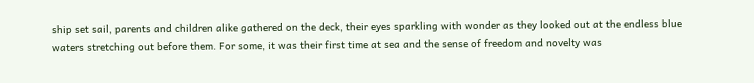ship set sail, parents and children alike gathered on the deck, their eyes sparkling with wonder as they looked out at the endless blue waters stretching out before them. For some, it was their first time at sea and the sense of freedom and novelty was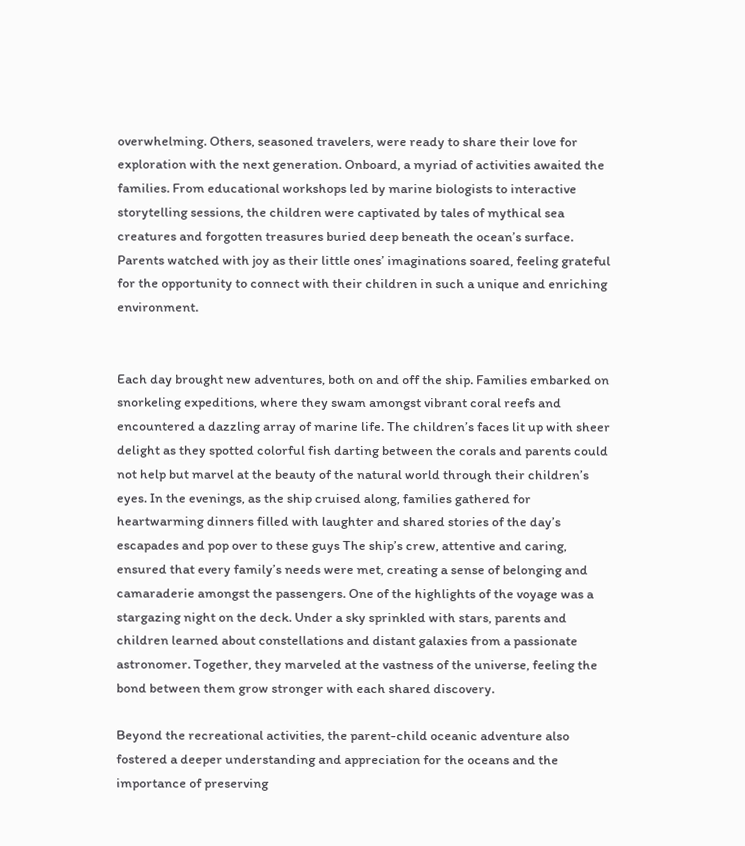overwhelming. Others, seasoned travelers, were ready to share their love for exploration with the next generation. Onboard, a myriad of activities awaited the families. From educational workshops led by marine biologists to interactive storytelling sessions, the children were captivated by tales of mythical sea creatures and forgotten treasures buried deep beneath the ocean’s surface. Parents watched with joy as their little ones’ imaginations soared, feeling grateful for the opportunity to connect with their children in such a unique and enriching environment.


Each day brought new adventures, both on and off the ship. Families embarked on snorkeling expeditions, where they swam amongst vibrant coral reefs and encountered a dazzling array of marine life. The children’s faces lit up with sheer delight as they spotted colorful fish darting between the corals and parents could not help but marvel at the beauty of the natural world through their children’s eyes. In the evenings, as the ship cruised along, families gathered for heartwarming dinners filled with laughter and shared stories of the day’s escapades and pop over to these guys The ship’s crew, attentive and caring, ensured that every family’s needs were met, creating a sense of belonging and camaraderie amongst the passengers. One of the highlights of the voyage was a stargazing night on the deck. Under a sky sprinkled with stars, parents and children learned about constellations and distant galaxies from a passionate astronomer. Together, they marveled at the vastness of the universe, feeling the bond between them grow stronger with each shared discovery.

Beyond the recreational activities, the parent-child oceanic adventure also fostered a deeper understanding and appreciation for the oceans and the importance of preserving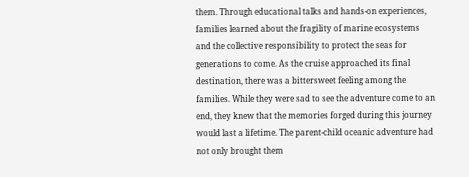them. Through educational talks and hands-on experiences, families learned about the fragility of marine ecosystems and the collective responsibility to protect the seas for generations to come. As the cruise approached its final destination, there was a bittersweet feeling among the families. While they were sad to see the adventure come to an end, they knew that the memories forged during this journey would last a lifetime. The parent-child oceanic adventure had not only brought them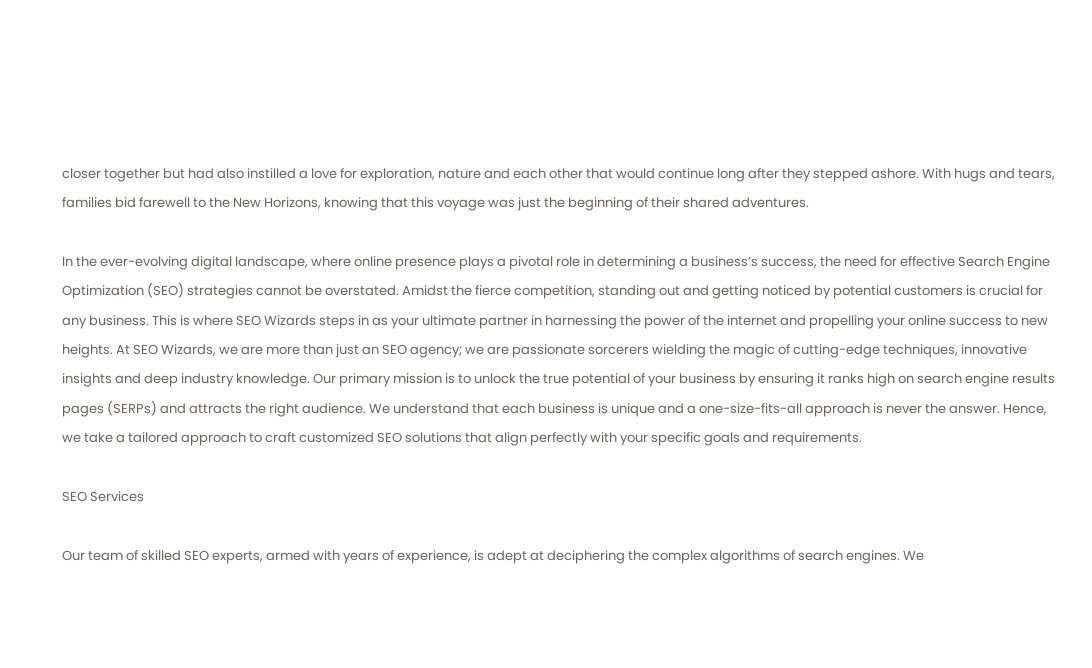closer together but had also instilled a love for exploration, nature and each other that would continue long after they stepped ashore. With hugs and tears, families bid farewell to the New Horizons, knowing that this voyage was just the beginning of their shared adventures.

In the ever-evolving digital landscape, where online presence plays a pivotal role in determining a business’s success, the need for effective Search Engine Optimization (SEO) strategies cannot be overstated. Amidst the fierce competition, standing out and getting noticed by potential customers is crucial for any business. This is where SEO Wizards steps in as your ultimate partner in harnessing the power of the internet and propelling your online success to new heights. At SEO Wizards, we are more than just an SEO agency; we are passionate sorcerers wielding the magic of cutting-edge techniques, innovative insights and deep industry knowledge. Our primary mission is to unlock the true potential of your business by ensuring it ranks high on search engine results pages (SERPs) and attracts the right audience. We understand that each business is unique and a one-size-fits-all approach is never the answer. Hence, we take a tailored approach to craft customized SEO solutions that align perfectly with your specific goals and requirements.

SEO Services

Our team of skilled SEO experts, armed with years of experience, is adept at deciphering the complex algorithms of search engines. We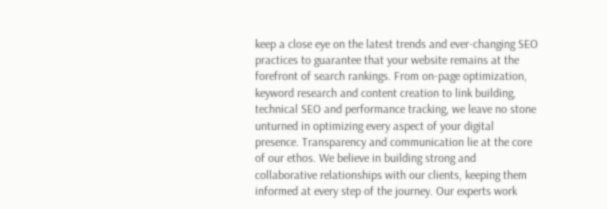keep a close eye on the latest trends and ever-changing SEO practices to guarantee that your website remains at the forefront of search rankings. From on-page optimization, keyword research and content creation to link building, technical SEO and performance tracking, we leave no stone unturned in optimizing every aspect of your digital presence. Transparency and communication lie at the core of our ethos. We believe in building strong and collaborative relationships with our clients, keeping them informed at every step of the journey. Our experts work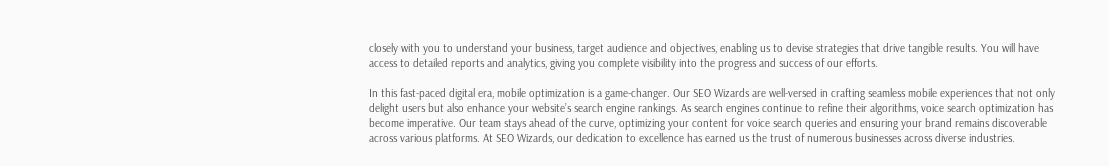closely with you to understand your business, target audience and objectives, enabling us to devise strategies that drive tangible results. You will have access to detailed reports and analytics, giving you complete visibility into the progress and success of our efforts.

In this fast-paced digital era, mobile optimization is a game-changer. Our SEO Wizards are well-versed in crafting seamless mobile experiences that not only delight users but also enhance your website’s search engine rankings. As search engines continue to refine their algorithms, voice search optimization has become imperative. Our team stays ahead of the curve, optimizing your content for voice search queries and ensuring your brand remains discoverable across various platforms. At SEO Wizards, our dedication to excellence has earned us the trust of numerous businesses across diverse industries.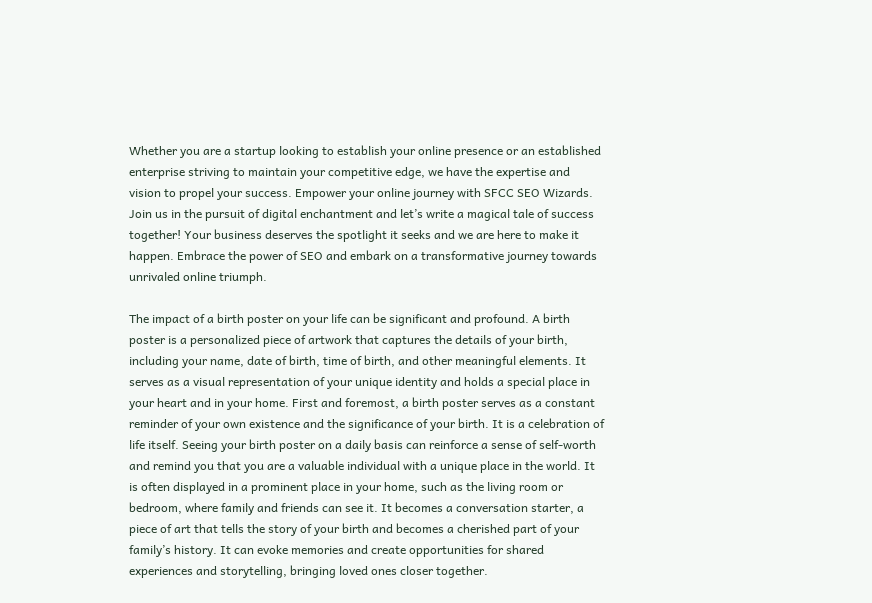Whether you are a startup looking to establish your online presence or an established enterprise striving to maintain your competitive edge, we have the expertise and vision to propel your success. Empower your online journey with SFCC SEO Wizards. Join us in the pursuit of digital enchantment and let’s write a magical tale of success together! Your business deserves the spotlight it seeks and we are here to make it happen. Embrace the power of SEO and embark on a transformative journey towards unrivaled online triumph.

The impact of a birth poster on your life can be significant and profound. A birth poster is a personalized piece of artwork that captures the details of your birth, including your name, date of birth, time of birth, and other meaningful elements. It serves as a visual representation of your unique identity and holds a special place in your heart and in your home. First and foremost, a birth poster serves as a constant reminder of your own existence and the significance of your birth. It is a celebration of life itself. Seeing your birth poster on a daily basis can reinforce a sense of self-worth and remind you that you are a valuable individual with a unique place in the world. It is often displayed in a prominent place in your home, such as the living room or bedroom, where family and friends can see it. It becomes a conversation starter, a piece of art that tells the story of your birth and becomes a cherished part of your family’s history. It can evoke memories and create opportunities for shared experiences and storytelling, bringing loved ones closer together.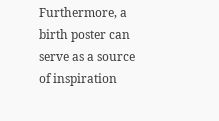Furthermore, a birth poster can serve as a source of inspiration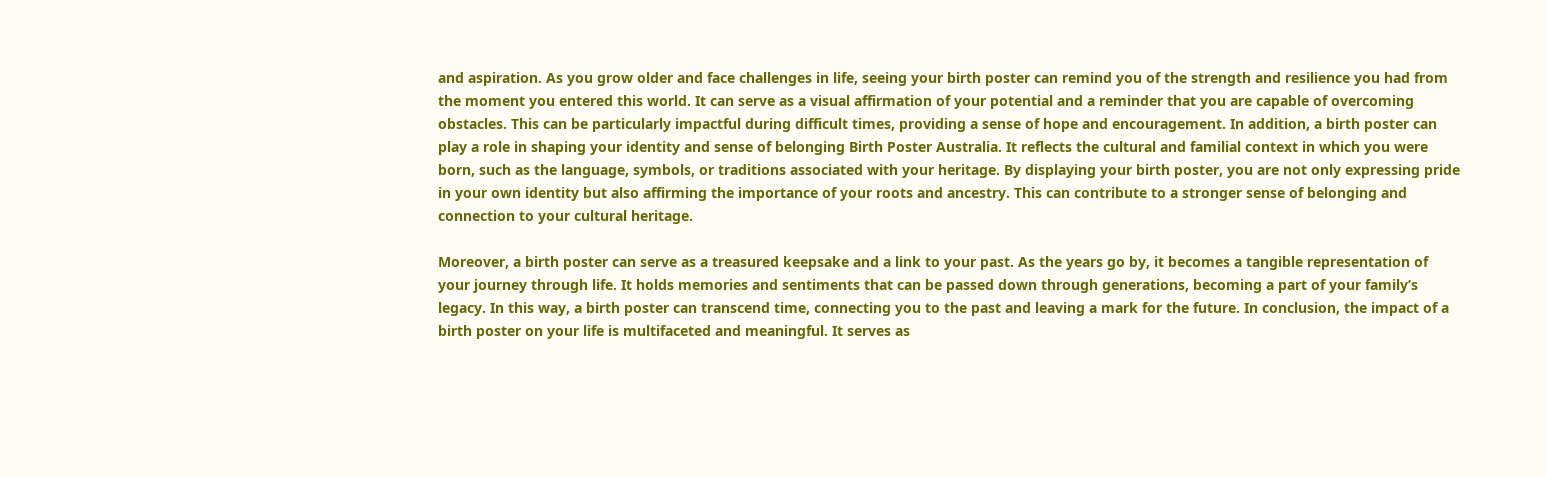and aspiration. As you grow older and face challenges in life, seeing your birth poster can remind you of the strength and resilience you had from the moment you entered this world. It can serve as a visual affirmation of your potential and a reminder that you are capable of overcoming obstacles. This can be particularly impactful during difficult times, providing a sense of hope and encouragement. In addition, a birth poster can play a role in shaping your identity and sense of belonging Birth Poster Australia. It reflects the cultural and familial context in which you were born, such as the language, symbols, or traditions associated with your heritage. By displaying your birth poster, you are not only expressing pride in your own identity but also affirming the importance of your roots and ancestry. This can contribute to a stronger sense of belonging and connection to your cultural heritage.

Moreover, a birth poster can serve as a treasured keepsake and a link to your past. As the years go by, it becomes a tangible representation of your journey through life. It holds memories and sentiments that can be passed down through generations, becoming a part of your family’s legacy. In this way, a birth poster can transcend time, connecting you to the past and leaving a mark for the future. In conclusion, the impact of a birth poster on your life is multifaceted and meaningful. It serves as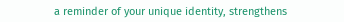a reminder of your unique identity, strengthens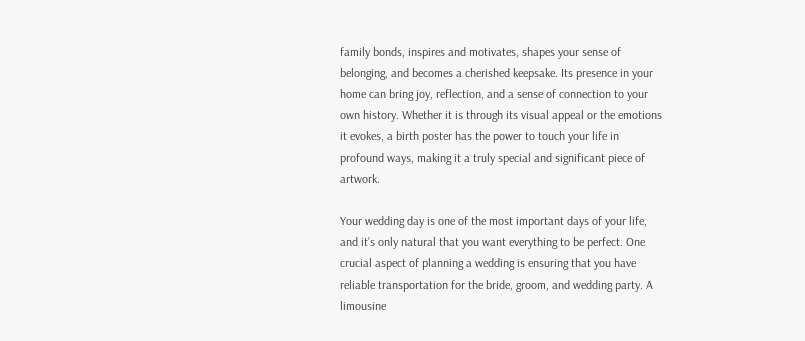family bonds, inspires and motivates, shapes your sense of belonging, and becomes a cherished keepsake. Its presence in your home can bring joy, reflection, and a sense of connection to your own history. Whether it is through its visual appeal or the emotions it evokes, a birth poster has the power to touch your life in profound ways, making it a truly special and significant piece of artwork.

Your wedding day is one of the most important days of your life, and it’s only natural that you want everything to be perfect. One crucial aspect of planning a wedding is ensuring that you have reliable transportation for the bride, groom, and wedding party. A limousine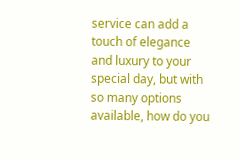service can add a touch of elegance and luxury to your special day, but with so many options available, how do you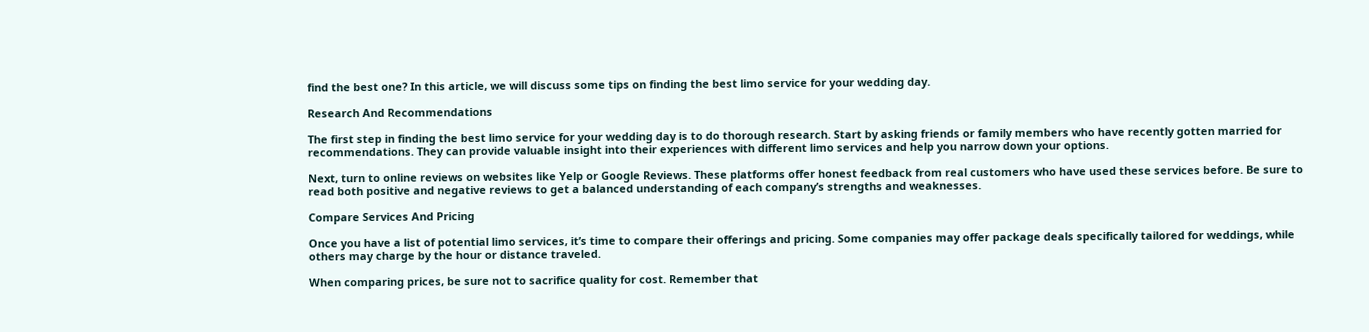find the best one? In this article, we will discuss some tips on finding the best limo service for your wedding day.

Research And Recommendations

The first step in finding the best limo service for your wedding day is to do thorough research. Start by asking friends or family members who have recently gotten married for recommendations. They can provide valuable insight into their experiences with different limo services and help you narrow down your options.

Next, turn to online reviews on websites like Yelp or Google Reviews. These platforms offer honest feedback from real customers who have used these services before. Be sure to read both positive and negative reviews to get a balanced understanding of each company’s strengths and weaknesses.

Compare Services And Pricing

Once you have a list of potential limo services, it’s time to compare their offerings and pricing. Some companies may offer package deals specifically tailored for weddings, while others may charge by the hour or distance traveled.

When comparing prices, be sure not to sacrifice quality for cost. Remember that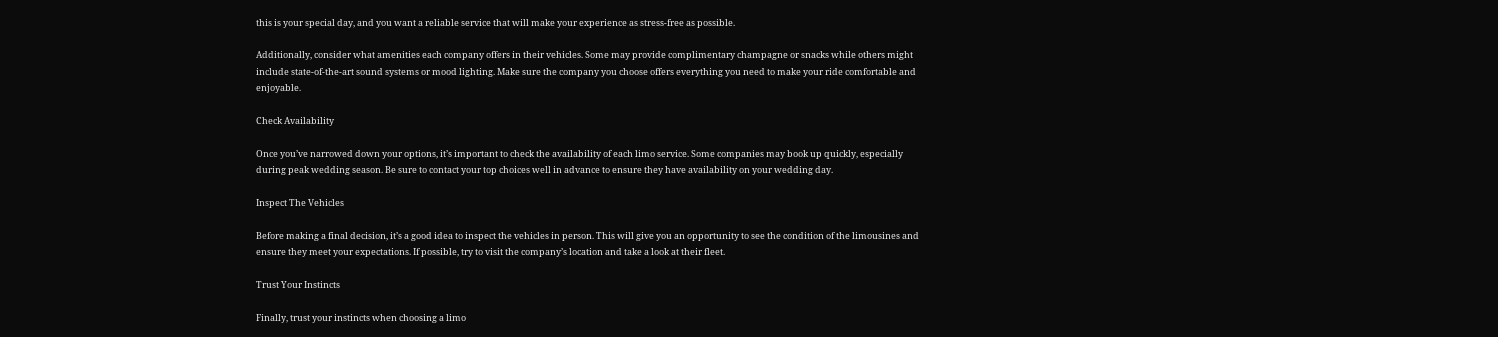this is your special day, and you want a reliable service that will make your experience as stress-free as possible.

Additionally, consider what amenities each company offers in their vehicles. Some may provide complimentary champagne or snacks while others might include state-of-the-art sound systems or mood lighting. Make sure the company you choose offers everything you need to make your ride comfortable and enjoyable.

Check Availability

Once you’ve narrowed down your options, it’s important to check the availability of each limo service. Some companies may book up quickly, especially during peak wedding season. Be sure to contact your top choices well in advance to ensure they have availability on your wedding day.

Inspect The Vehicles

Before making a final decision, it’s a good idea to inspect the vehicles in person. This will give you an opportunity to see the condition of the limousines and ensure they meet your expectations. If possible, try to visit the company’s location and take a look at their fleet.

Trust Your Instincts

Finally, trust your instincts when choosing a limo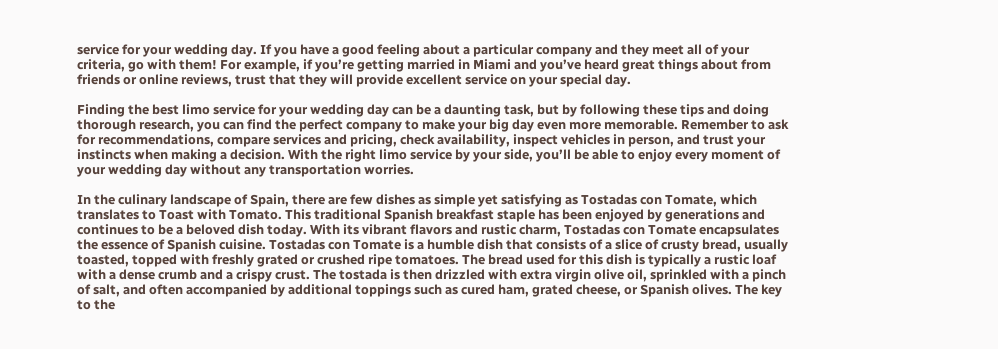service for your wedding day. If you have a good feeling about a particular company and they meet all of your criteria, go with them! For example, if you’re getting married in Miami and you’ve heard great things about from friends or online reviews, trust that they will provide excellent service on your special day.

Finding the best limo service for your wedding day can be a daunting task, but by following these tips and doing thorough research, you can find the perfect company to make your big day even more memorable. Remember to ask for recommendations, compare services and pricing, check availability, inspect vehicles in person, and trust your instincts when making a decision. With the right limo service by your side, you’ll be able to enjoy every moment of your wedding day without any transportation worries.

In the culinary landscape of Spain, there are few dishes as simple yet satisfying as Tostadas con Tomate, which translates to Toast with Tomato. This traditional Spanish breakfast staple has been enjoyed by generations and continues to be a beloved dish today. With its vibrant flavors and rustic charm, Tostadas con Tomate encapsulates the essence of Spanish cuisine. Tostadas con Tomate is a humble dish that consists of a slice of crusty bread, usually toasted, topped with freshly grated or crushed ripe tomatoes. The bread used for this dish is typically a rustic loaf with a dense crumb and a crispy crust. The tostada is then drizzled with extra virgin olive oil, sprinkled with a pinch of salt, and often accompanied by additional toppings such as cured ham, grated cheese, or Spanish olives. The key to the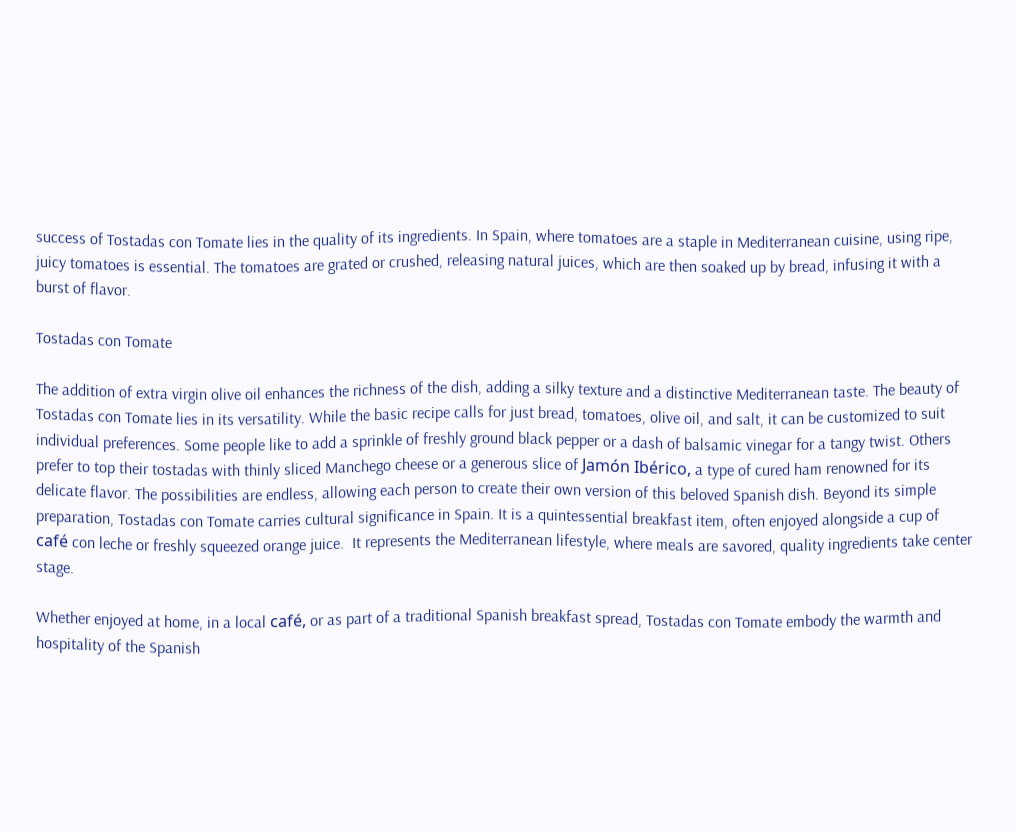success of Tostadas con Tomate lies in the quality of its ingredients. In Spain, where tomatoes are a staple in Mediterranean cuisine, using ripe, juicy tomatoes is essential. The tomatoes are grated or crushed, releasing natural juices, which are then soaked up by bread, infusing it with a burst of flavor.

Tostadas con Tomate

The addition of extra virgin olive oil enhances the richness of the dish, adding a silky texture and a distinctive Mediterranean taste. The beauty of Tostadas con Tomate lies in its versatility. While the basic recipe calls for just bread, tomatoes, olive oil, and salt, it can be customized to suit individual preferences. Some people like to add a sprinkle of freshly ground black pepper or a dash of balsamic vinegar for a tangy twist. Others prefer to top their tostadas with thinly sliced Manchego cheese or a generous slice of Jamón Ibérico, a type of cured ham renowned for its delicate flavor. The possibilities are endless, allowing each person to create their own version of this beloved Spanish dish. Beyond its simple preparation, Tostadas con Tomate carries cultural significance in Spain. It is a quintessential breakfast item, often enjoyed alongside a cup of café con leche or freshly squeezed orange juice.  It represents the Mediterranean lifestyle, where meals are savored, quality ingredients take center stage.

Whether enjoyed at home, in a local café, or as part of a traditional Spanish breakfast spread, Tostadas con Tomate embody the warmth and hospitality of the Spanish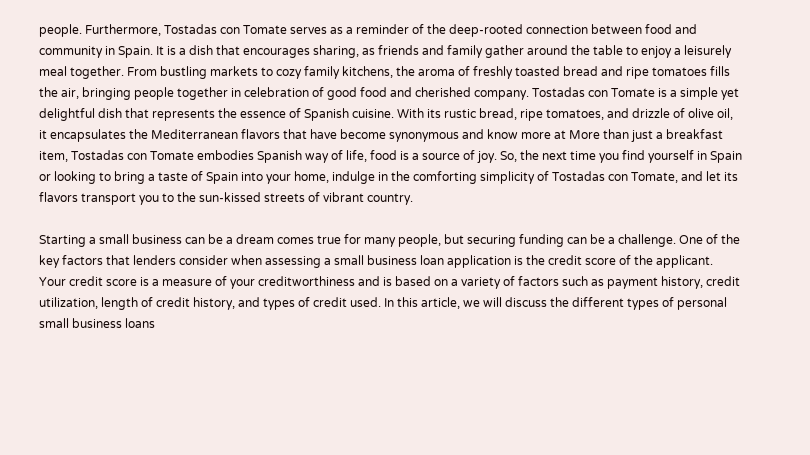people. Furthermore, Tostadas con Tomate serves as a reminder of the deep-rooted connection between food and community in Spain. It is a dish that encourages sharing, as friends and family gather around the table to enjoy a leisurely meal together. From bustling markets to cozy family kitchens, the aroma of freshly toasted bread and ripe tomatoes fills the air, bringing people together in celebration of good food and cherished company. Tostadas con Tomate is a simple yet delightful dish that represents the essence of Spanish cuisine. With its rustic bread, ripe tomatoes, and drizzle of olive oil, it encapsulates the Mediterranean flavors that have become synonymous and know more at More than just a breakfast item, Tostadas con Tomate embodies Spanish way of life, food is a source of joy. So, the next time you find yourself in Spain or looking to bring a taste of Spain into your home, indulge in the comforting simplicity of Tostadas con Tomate, and let its flavors transport you to the sun-kissed streets of vibrant country.

Starting a small business can be a dream comes true for many people, but securing funding can be a challenge. One of the key factors that lenders consider when assessing a small business loan application is the credit score of the applicant. Your credit score is a measure of your creditworthiness and is based on a variety of factors such as payment history, credit utilization, length of credit history, and types of credit used. In this article, we will discuss the different types of personal small business loans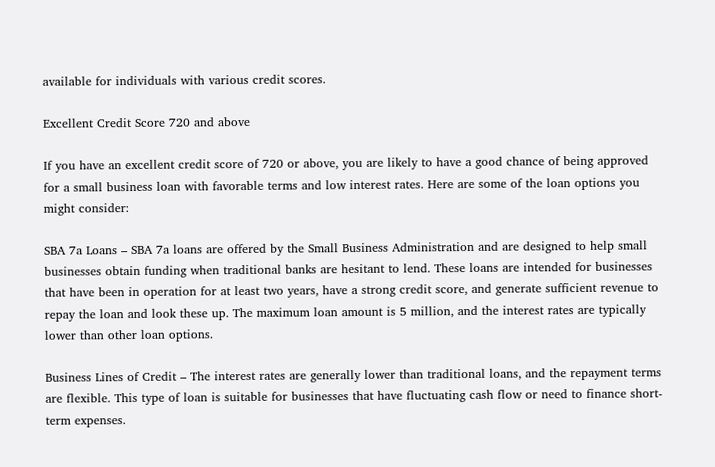available for individuals with various credit scores.

Excellent Credit Score 720 and above

If you have an excellent credit score of 720 or above, you are likely to have a good chance of being approved for a small business loan with favorable terms and low interest rates. Here are some of the loan options you might consider:

SBA 7a Loans – SBA 7a loans are offered by the Small Business Administration and are designed to help small businesses obtain funding when traditional banks are hesitant to lend. These loans are intended for businesses that have been in operation for at least two years, have a strong credit score, and generate sufficient revenue to repay the loan and look these up. The maximum loan amount is 5 million, and the interest rates are typically lower than other loan options.

Business Lines of Credit – The interest rates are generally lower than traditional loans, and the repayment terms are flexible. This type of loan is suitable for businesses that have fluctuating cash flow or need to finance short-term expenses.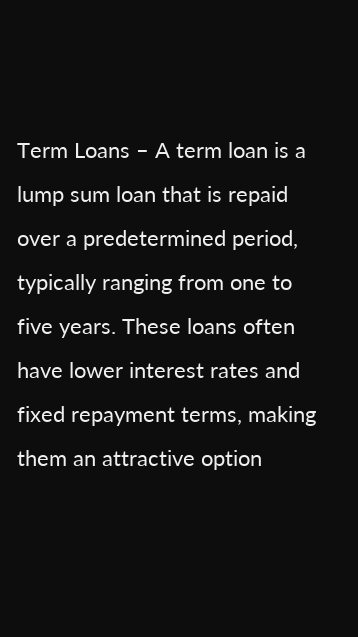Term Loans – A term loan is a lump sum loan that is repaid over a predetermined period, typically ranging from one to five years. These loans often have lower interest rates and fixed repayment terms, making them an attractive option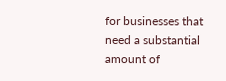for businesses that need a substantial amount of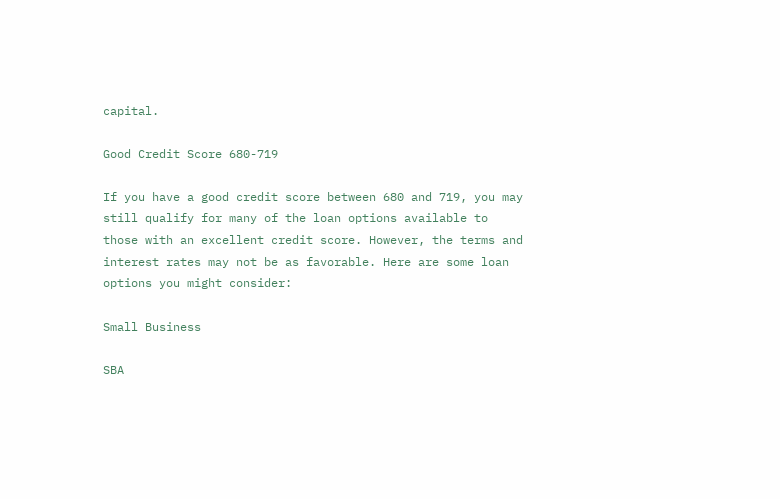capital.

Good Credit Score 680-719

If you have a good credit score between 680 and 719, you may still qualify for many of the loan options available to those with an excellent credit score. However, the terms and interest rates may not be as favorable. Here are some loan options you might consider:

Small Business

SBA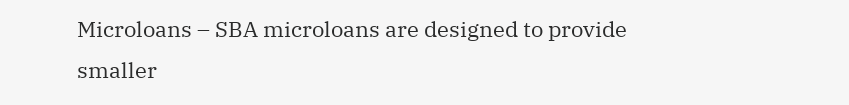Microloans – SBA microloans are designed to provide smaller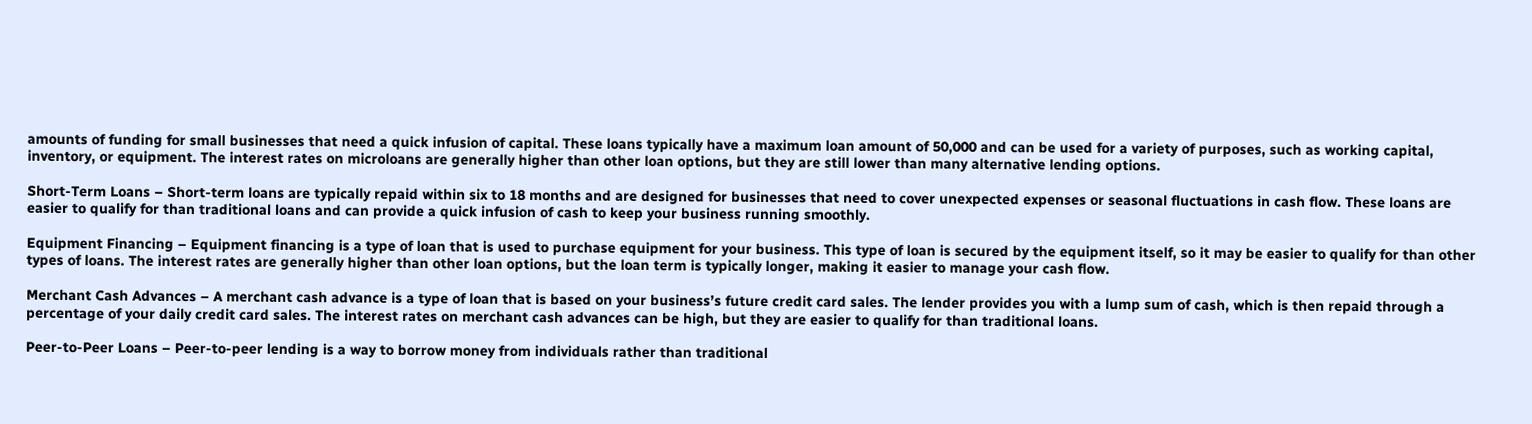amounts of funding for small businesses that need a quick infusion of capital. These loans typically have a maximum loan amount of 50,000 and can be used for a variety of purposes, such as working capital, inventory, or equipment. The interest rates on microloans are generally higher than other loan options, but they are still lower than many alternative lending options.

Short-Term Loans – Short-term loans are typically repaid within six to 18 months and are designed for businesses that need to cover unexpected expenses or seasonal fluctuations in cash flow. These loans are easier to qualify for than traditional loans and can provide a quick infusion of cash to keep your business running smoothly.

Equipment Financing – Equipment financing is a type of loan that is used to purchase equipment for your business. This type of loan is secured by the equipment itself, so it may be easier to qualify for than other types of loans. The interest rates are generally higher than other loan options, but the loan term is typically longer, making it easier to manage your cash flow.

Merchant Cash Advances – A merchant cash advance is a type of loan that is based on your business’s future credit card sales. The lender provides you with a lump sum of cash, which is then repaid through a percentage of your daily credit card sales. The interest rates on merchant cash advances can be high, but they are easier to qualify for than traditional loans.

Peer-to-Peer Loans – Peer-to-peer lending is a way to borrow money from individuals rather than traditional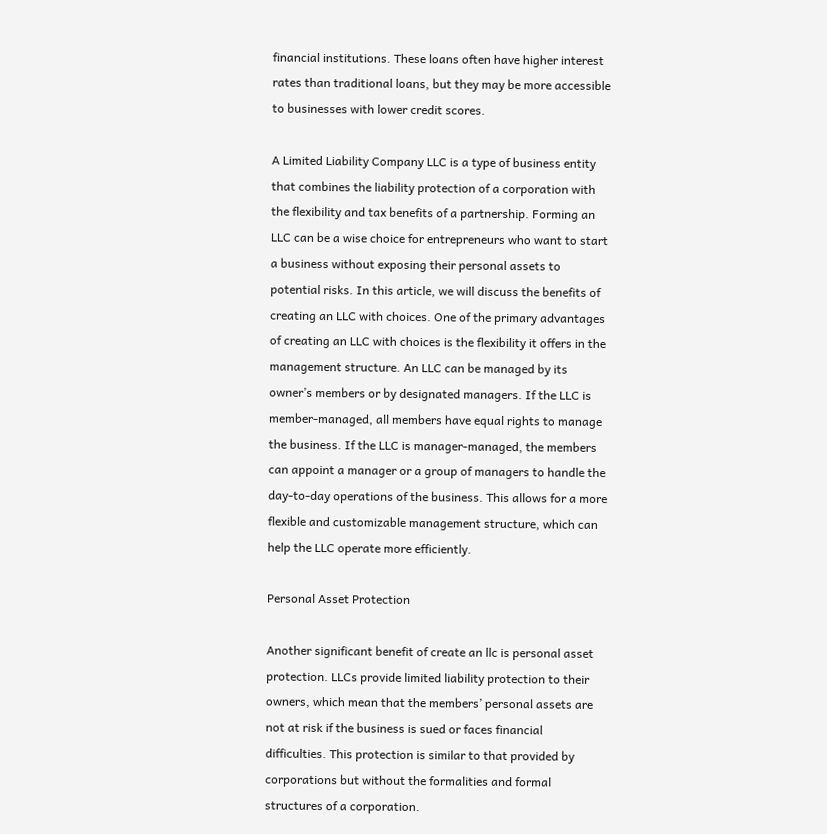financial institutions. These loans often have higher interest rates than traditional loans, but they may be more accessible to businesses with lower credit scores.

A Limited Liability Company LLC is a type of business entity that combines the liability protection of a corporation with the flexibility and tax benefits of a partnership. Forming an LLC can be a wise choice for entrepreneurs who want to start a business without exposing their personal assets to potential risks. In this article, we will discuss the benefits of creating an LLC with choices. One of the primary advantages of creating an LLC with choices is the flexibility it offers in the management structure. An LLC can be managed by its owner’s members or by designated managers. If the LLC is member-managed, all members have equal rights to manage the business. If the LLC is manager-managed, the members can appoint a manager or a group of managers to handle the day-to-day operations of the business. This allows for a more flexible and customizable management structure, which can help the LLC operate more efficiently.

Personal Asset Protection

Another significant benefit of create an llc is personal asset protection. LLCs provide limited liability protection to their owners, which mean that the members’ personal assets are not at risk if the business is sued or faces financial difficulties. This protection is similar to that provided by corporations but without the formalities and formal structures of a corporation.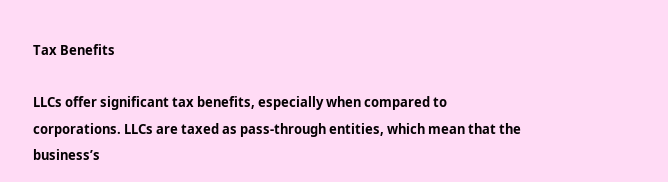Tax Benefits

LLCs offer significant tax benefits, especially when compared to corporations. LLCs are taxed as pass-through entities, which mean that the business’s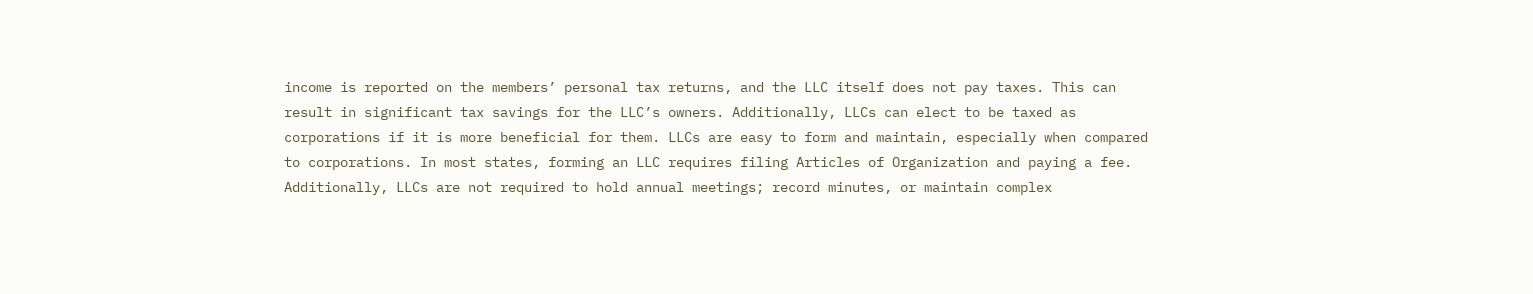income is reported on the members’ personal tax returns, and the LLC itself does not pay taxes. This can result in significant tax savings for the LLC’s owners. Additionally, LLCs can elect to be taxed as corporations if it is more beneficial for them. LLCs are easy to form and maintain, especially when compared to corporations. In most states, forming an LLC requires filing Articles of Organization and paying a fee. Additionally, LLCs are not required to hold annual meetings; record minutes, or maintain complex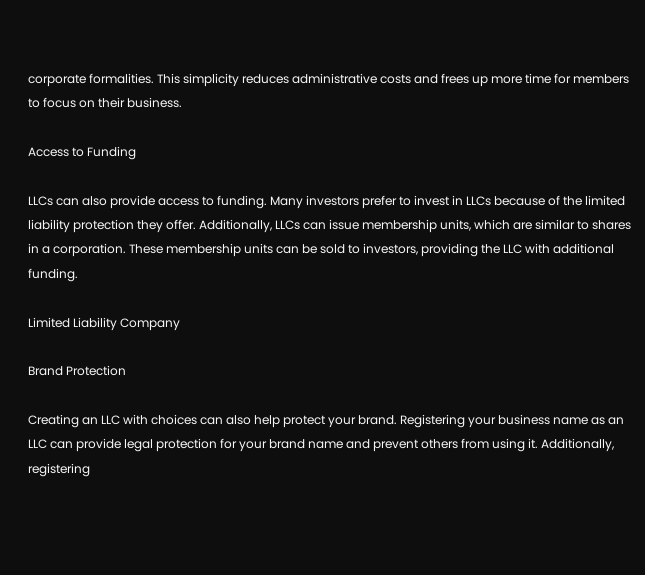corporate formalities. This simplicity reduces administrative costs and frees up more time for members to focus on their business.

Access to Funding

LLCs can also provide access to funding. Many investors prefer to invest in LLCs because of the limited liability protection they offer. Additionally, LLCs can issue membership units, which are similar to shares in a corporation. These membership units can be sold to investors, providing the LLC with additional funding.

Limited Liability Company

Brand Protection

Creating an LLC with choices can also help protect your brand. Registering your business name as an LLC can provide legal protection for your brand name and prevent others from using it. Additionally, registering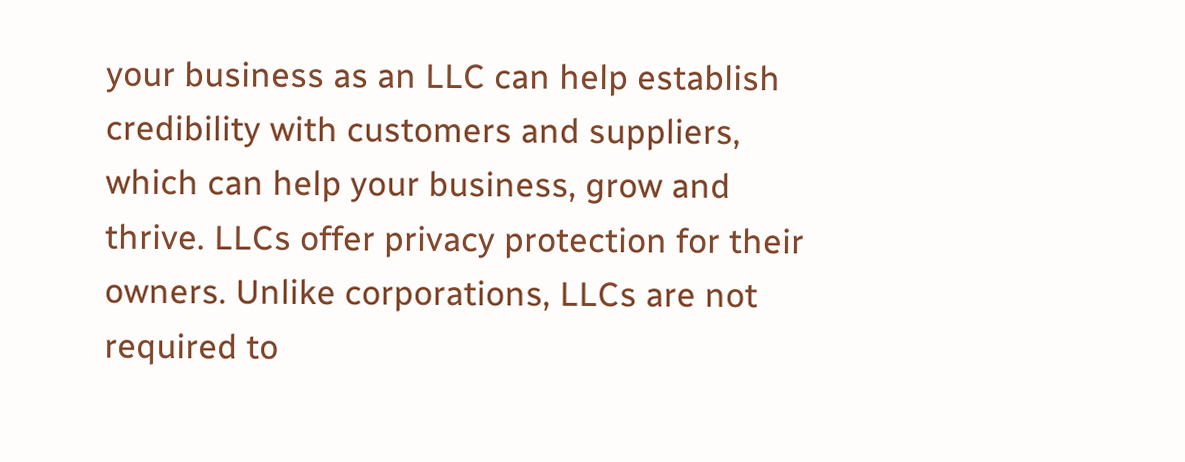your business as an LLC can help establish credibility with customers and suppliers, which can help your business, grow and thrive. LLCs offer privacy protection for their owners. Unlike corporations, LLCs are not required to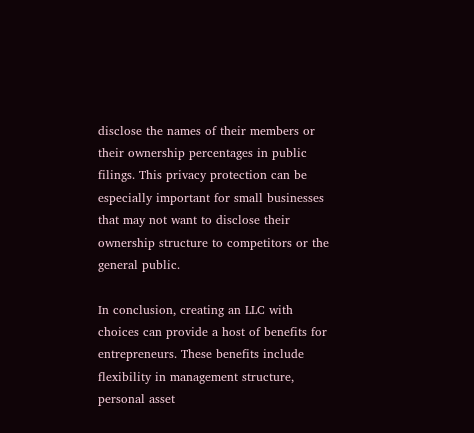disclose the names of their members or their ownership percentages in public filings. This privacy protection can be especially important for small businesses that may not want to disclose their ownership structure to competitors or the general public.

In conclusion, creating an LLC with choices can provide a host of benefits for entrepreneurs. These benefits include flexibility in management structure, personal asset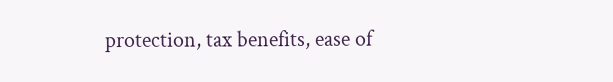protection, tax benefits, ease of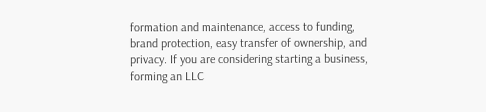formation and maintenance, access to funding, brand protection, easy transfer of ownership, and privacy. If you are considering starting a business, forming an LLC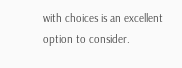with choices is an excellent option to consider.